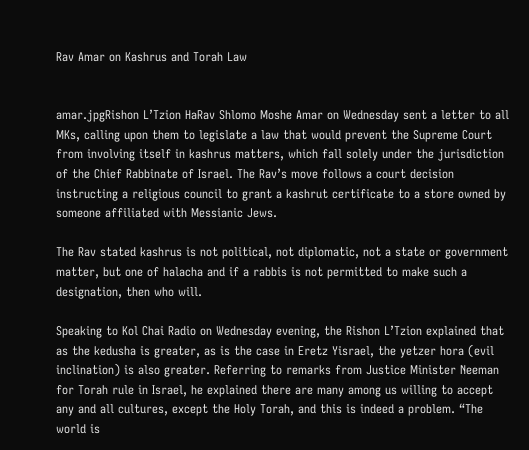Rav Amar on Kashrus and Torah Law


amar.jpgRishon L’Tzion HaRav Shlomo Moshe Amar on Wednesday sent a letter to all MKs, calling upon them to legislate a law that would prevent the Supreme Court from involving itself in kashrus matters, which fall solely under the jurisdiction of the Chief Rabbinate of Israel. The Rav’s move follows a court decision instructing a religious council to grant a kashrut certificate to a store owned by someone affiliated with Messianic Jews.

The Rav stated kashrus is not political, not diplomatic, not a state or government matter, but one of halacha and if a rabbis is not permitted to make such a designation, then who will.

Speaking to Kol Chai Radio on Wednesday evening, the Rishon L’Tzion explained that as the kedusha is greater, as is the case in Eretz Yisrael, the yetzer hora (evil inclination) is also greater. Referring to remarks from Justice Minister Neeman for Torah rule in Israel, he explained there are many among us willing to accept any and all cultures, except the Holy Torah, and this is indeed a problem. “The world is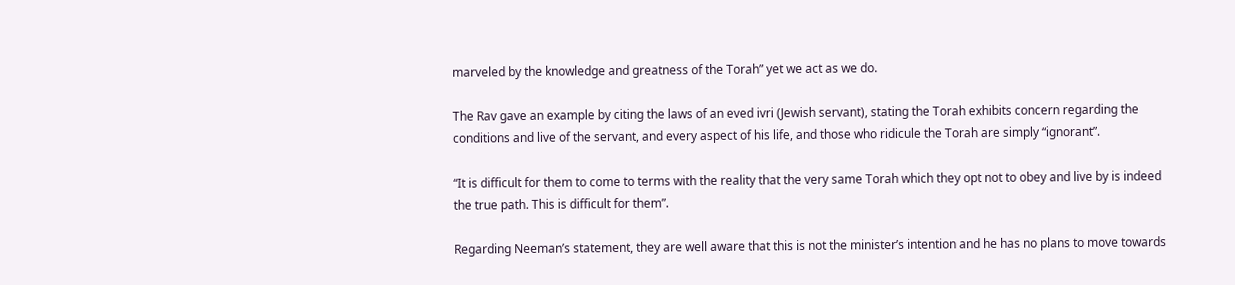marveled by the knowledge and greatness of the Torah” yet we act as we do.

The Rav gave an example by citing the laws of an eved ivri (Jewish servant), stating the Torah exhibits concern regarding the conditions and live of the servant, and every aspect of his life, and those who ridicule the Torah are simply “ignorant”.

“It is difficult for them to come to terms with the reality that the very same Torah which they opt not to obey and live by is indeed the true path. This is difficult for them”.

Regarding Neeman’s statement, they are well aware that this is not the minister’s intention and he has no plans to move towards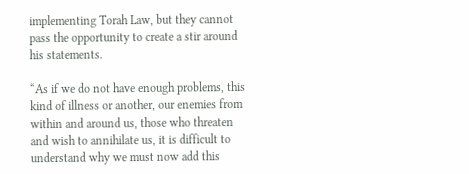implementing Torah Law, but they cannot pass the opportunity to create a stir around his statements.

“As if we do not have enough problems, this kind of illness or another, our enemies from within and around us, those who threaten and wish to annihilate us, it is difficult to understand why we must now add this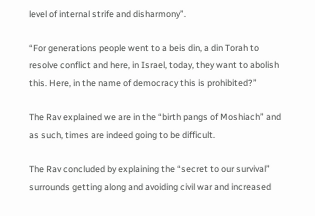level of internal strife and disharmony”.

“For generations people went to a beis din, a din Torah to resolve conflict and here, in Israel, today, they want to abolish this. Here, in the name of democracy this is prohibited?”

The Rav explained we are in the “birth pangs of Moshiach” and as such, times are indeed going to be difficult.

The Rav concluded by explaining the “secret to our survival” surrounds getting along and avoiding civil war and increased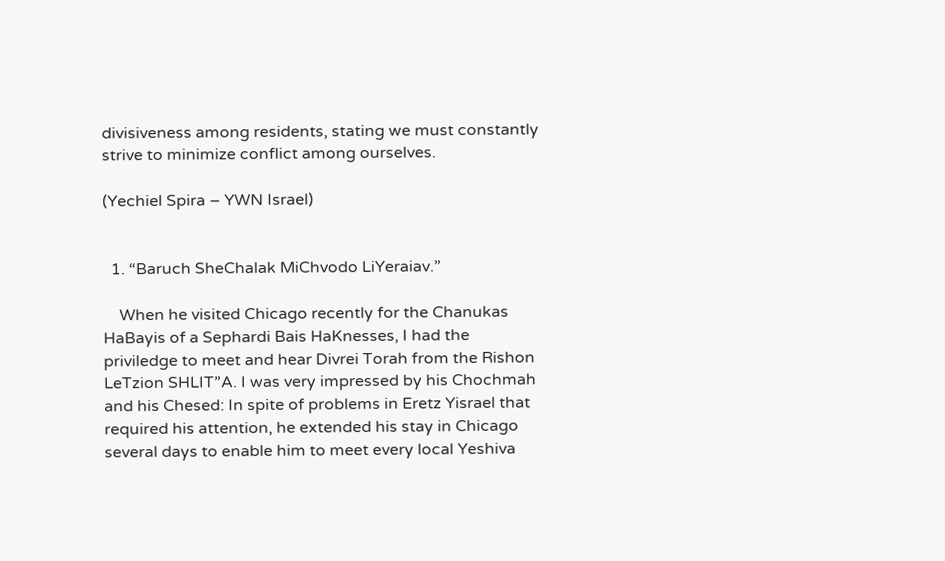divisiveness among residents, stating we must constantly strive to minimize conflict among ourselves.

(Yechiel Spira – YWN Israel)


  1. “Baruch SheChalak MiChvodo LiYeraiav.”

    When he visited Chicago recently for the Chanukas HaBayis of a Sephardi Bais HaKnesses, I had the priviledge to meet and hear Divrei Torah from the Rishon LeTzion SHLIT”A. I was very impressed by his Chochmah and his Chesed: In spite of problems in Eretz Yisrael that required his attention, he extended his stay in Chicago several days to enable him to meet every local Yeshiva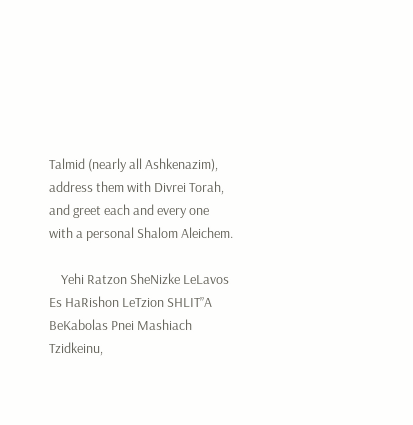Talmid (nearly all Ashkenazim), address them with Divrei Torah, and greet each and every one with a personal Shalom Aleichem.

    Yehi Ratzon SheNizke LeLavos Es HaRishon LeTzion SHLIT”A BeKabolas Pnei Mashiach Tzidkeinu,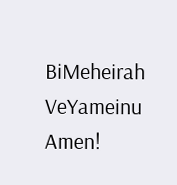BiMeheirah VeYameinu Amen!